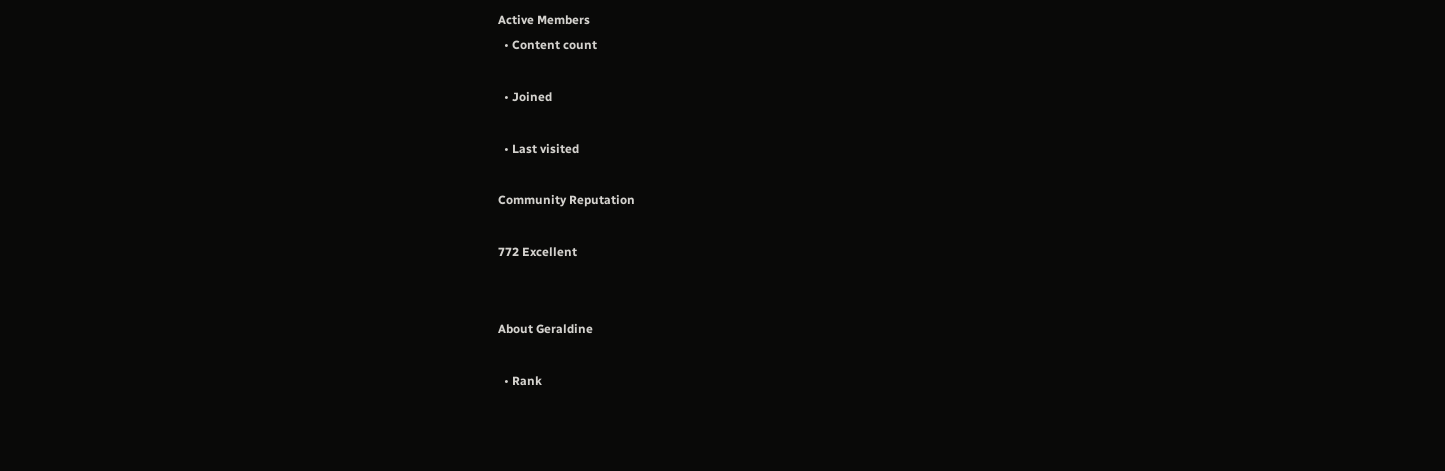Active Members
  • Content count

  • Joined

  • Last visited

Community Reputation

772 Excellent


About Geraldine

  • Rank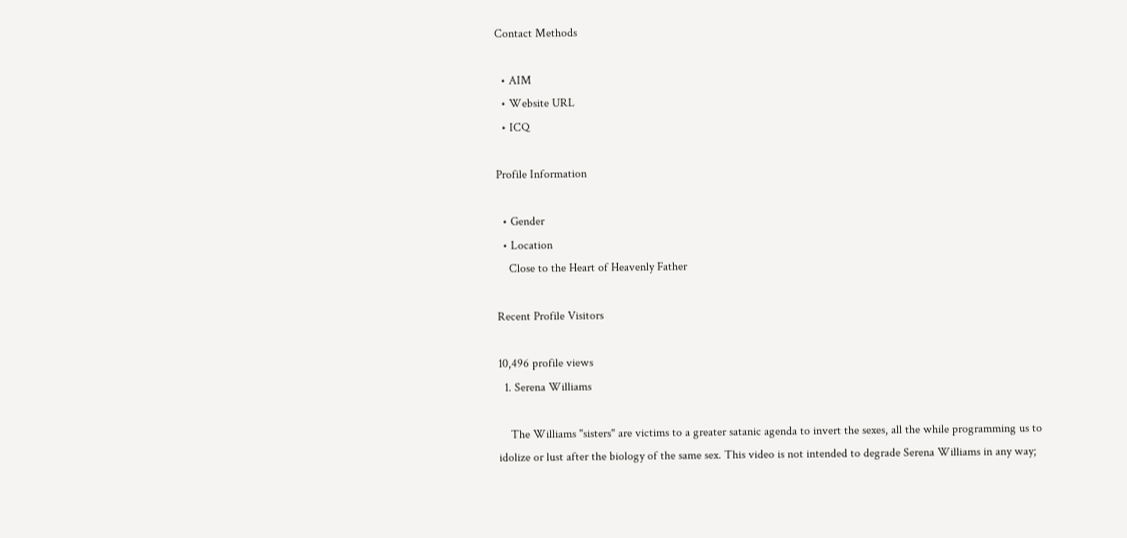Contact Methods

  • AIM
  • Website URL
  • ICQ

Profile Information

  • Gender
  • Location
    Close to the Heart of Heavenly Father

Recent Profile Visitors

10,496 profile views
  1. Serena Williams

    The Williams "sisters" are victims to a greater satanic agenda to invert the sexes, all the while programming us to idolize or lust after the biology of the same sex. This video is not intended to degrade Serena Williams in any way;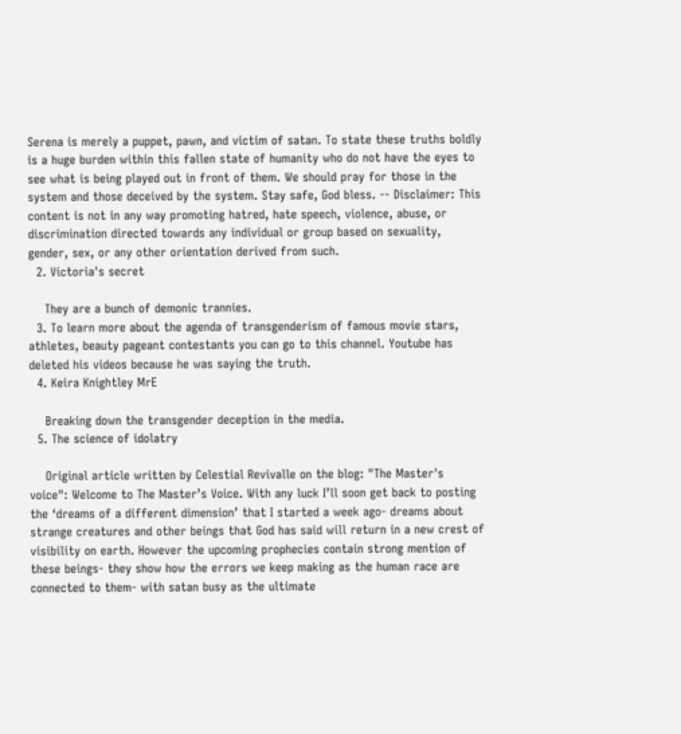Serena is merely a puppet, pawn, and victim of satan. To state these truths boldly is a huge burden within this fallen state of humanity who do not have the eyes to see what is being played out in front of them. We should pray for those in the system and those deceived by the system. Stay safe, God bless. -- Disclaimer: This content is not in any way promoting hatred, hate speech, violence, abuse, or discrimination directed towards any individual or group based on sexuality, gender, sex, or any other orientation derived from such.
  2. Victoria's secret

    They are a bunch of demonic trannies.
  3. To learn more about the agenda of transgenderism of famous movie stars, athletes, beauty pageant contestants you can go to this channel. Youtube has deleted his videos because he was saying the truth.
  4. Keira Knightley MrE

    Breaking down the transgender deception in the media.
  5. The science of idolatry

    Original article written by Celestial Revivalle on the blog: "The Master's voice": Welcome to The Master’s Voice. With any luck I’ll soon get back to posting the ‘dreams of a different dimension’ that I started a week ago- dreams about strange creatures and other beings that God has said will return in a new crest of visibility on earth. However the upcoming prophecies contain strong mention of these beings- they show how the errors we keep making as the human race are connected to them- with satan busy as the ultimate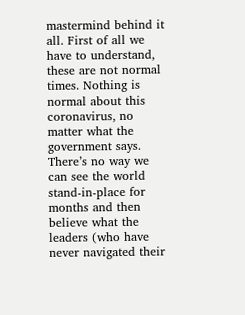mastermind behind it all. First of all we have to understand, these are not normal times. Nothing is normal about this coronavirus, no matter what the government says. There’s no way we can see the world stand-in-place for months and then believe what the leaders (who have never navigated their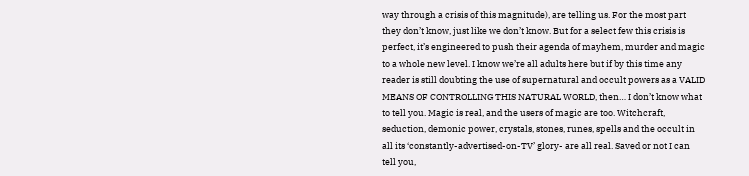way through a crisis of this magnitude), are telling us. For the most part they don’t know, just like we don’t know. But for a select few this crisis is perfect, it’s engineered to push their agenda of mayhem, murder and magic to a whole new level. I know we’re all adults here but if by this time any reader is still doubting the use of supernatural and occult powers as a VALID MEANS OF CONTROLLING THIS NATURAL WORLD, then… I don’t know what to tell you. Magic is real, and the users of magic are too. Witchcraft, seduction, demonic power, crystals, stones, runes, spells and the occult in all its ‘constantly-advertised-on-TV’ glory- are all real. Saved or not I can tell you,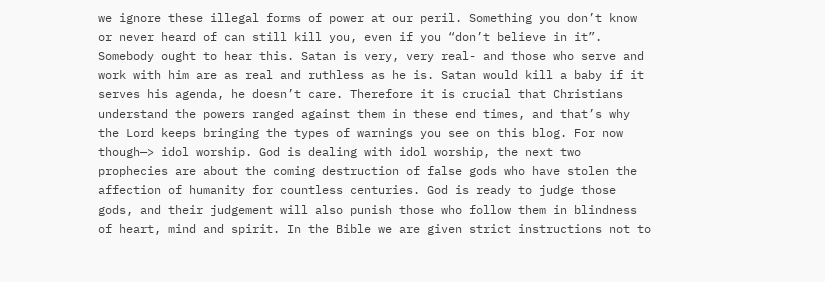we ignore these illegal forms of power at our peril. Something you don’t know or never heard of can still kill you, even if you “don’t believe in it”. Somebody ought to hear this. Satan is very, very real- and those who serve and work with him are as real and ruthless as he is. Satan would kill a baby if it serves his agenda, he doesn’t care. Therefore it is crucial that Christians understand the powers ranged against them in these end times, and that’s why the Lord keeps bringing the types of warnings you see on this blog. For now though—> idol worship. God is dealing with idol worship, the next two prophecies are about the coming destruction of false gods who have stolen the affection of humanity for countless centuries. God is ready to judge those gods, and their judgement will also punish those who follow them in blindness of heart, mind and spirit. In the Bible we are given strict instructions not to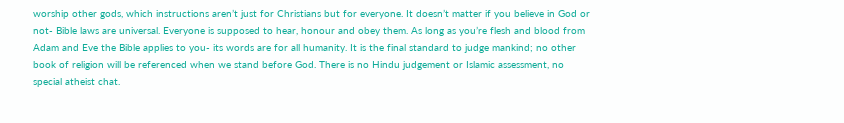worship other gods, which instructions aren’t just for Christians but for everyone. It doesn’t matter if you believe in God or not- Bible laws are universal. Everyone is supposed to hear, honour and obey them. As long as you’re flesh and blood from Adam and Eve the Bible applies to you- its words are for all humanity. It is the final standard to judge mankind; no other book of religion will be referenced when we stand before God. There is no Hindu judgement or Islamic assessment, no special atheist chat.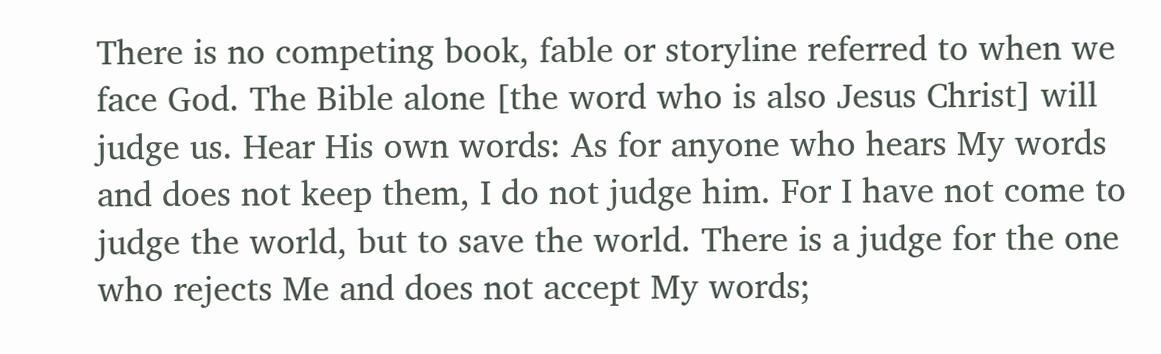There is no competing book, fable or storyline referred to when we face God. The Bible alone [the word who is also Jesus Christ] will judge us. Hear His own words: As for anyone who hears My words and does not keep them, I do not judge him. For I have not come to judge the world, but to save the world. There is a judge for the one who rejects Me and does not accept My words;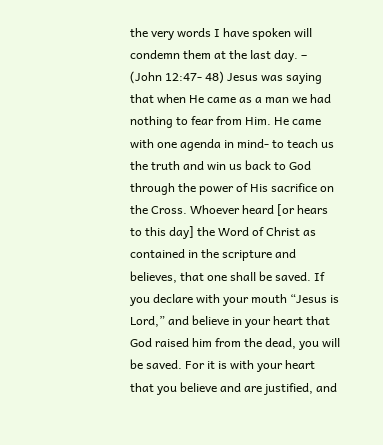the very words I have spoken will condemn them at the last day. – (John 12:47- 48) Jesus was saying that when He came as a man we had nothing to fear from Him. He came with one agenda in mind- to teach us the truth and win us back to God through the power of His sacrifice on the Cross. Whoever heard [or hears to this day] the Word of Christ as contained in the scripture and believes, that one shall be saved. If you declare with your mouth “Jesus is Lord,” and believe in your heart that God raised him from the dead, you will be saved. For it is with your heart that you believe and are justified, and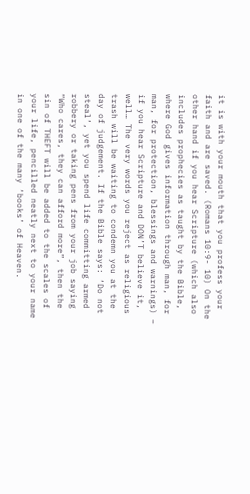it is with your mouth that you profess your faith and are saved. (Romans 10:9- 10) On the other hand if you hear Scripture (which also includes prophecies as taught by the Bible, where God gives information through man, for man, for protection, blessings and warnings) – if you hear Scripture and DON’T believe it, well… The very words you reject as religious trash will be waiting to condemn you at the day of judgement. If the Bible says: ‘Do not steal’, yet you spend life committing armed robbery or taking pens from your job saying “Who cares, they can afford more”, then the sin of THEFT will be added to the scales of your life, pencilled neatly next to your name in one of the many ‘books’ of Heaven.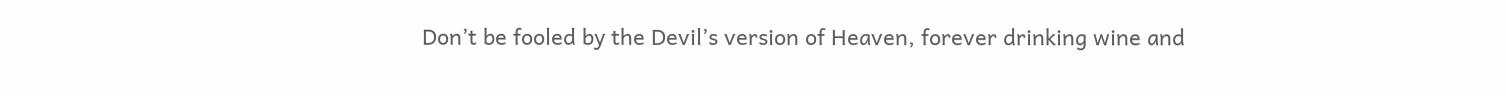Don’t be fooled by the Devil’s version of Heaven, forever drinking wine and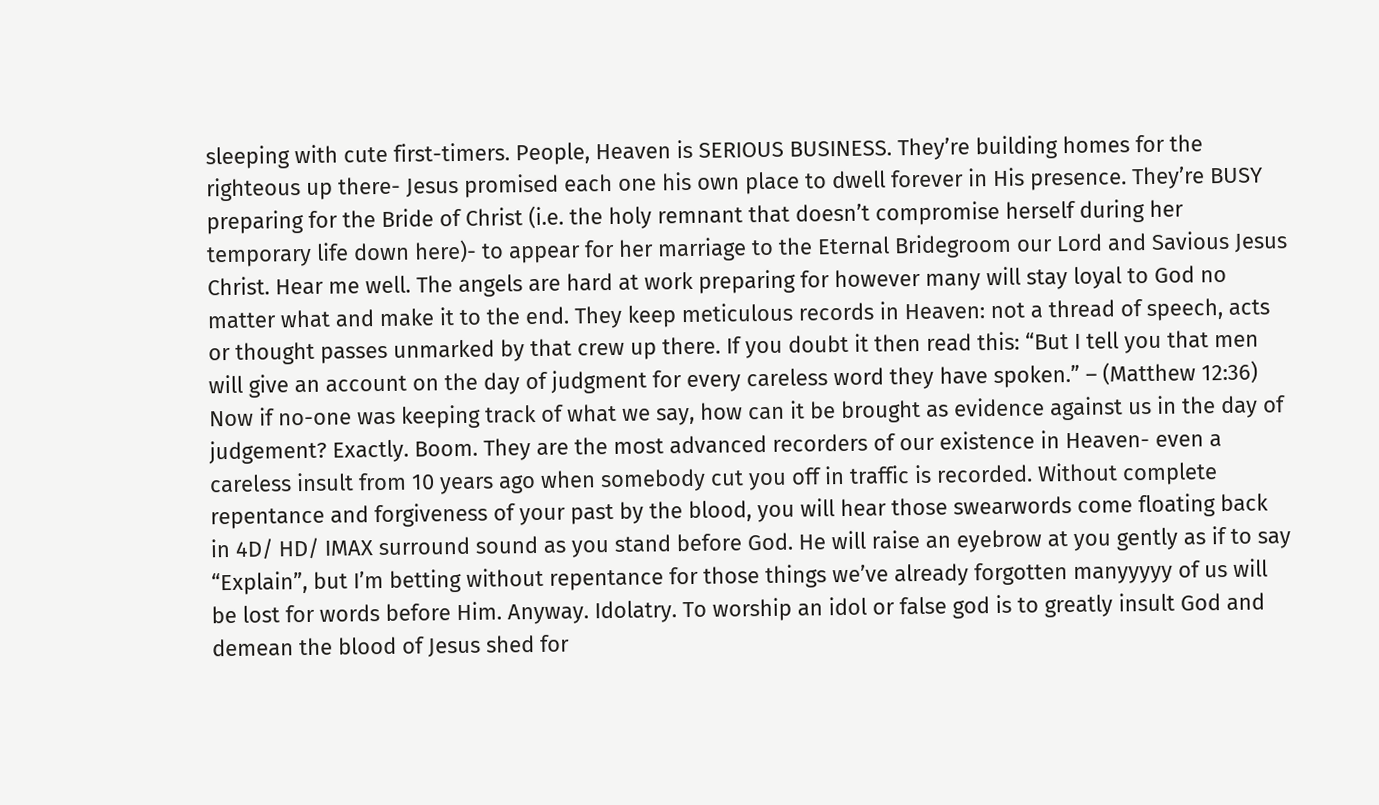sleeping with cute first-timers. People, Heaven is SERIOUS BUSINESS. They’re building homes for the righteous up there- Jesus promised each one his own place to dwell forever in His presence. They’re BUSY preparing for the Bride of Christ (i.e. the holy remnant that doesn’t compromise herself during her temporary life down here)- to appear for her marriage to the Eternal Bridegroom our Lord and Savious Jesus Christ. Hear me well. The angels are hard at work preparing for however many will stay loyal to God no matter what and make it to the end. They keep meticulous records in Heaven: not a thread of speech, acts or thought passes unmarked by that crew up there. If you doubt it then read this: “But I tell you that men will give an account on the day of judgment for every careless word they have spoken.” – (Matthew 12:36) Now if no-one was keeping track of what we say, how can it be brought as evidence against us in the day of judgement? Exactly. Boom. They are the most advanced recorders of our existence in Heaven- even a careless insult from 10 years ago when somebody cut you off in traffic is recorded. Without complete repentance and forgiveness of your past by the blood, you will hear those swearwords come floating back in 4D/ HD/ IMAX surround sound as you stand before God. He will raise an eyebrow at you gently as if to say “Explain”, but I’m betting without repentance for those things we’ve already forgotten manyyyyy of us will be lost for words before Him. Anyway. Idolatry. To worship an idol or false god is to greatly insult God and demean the blood of Jesus shed for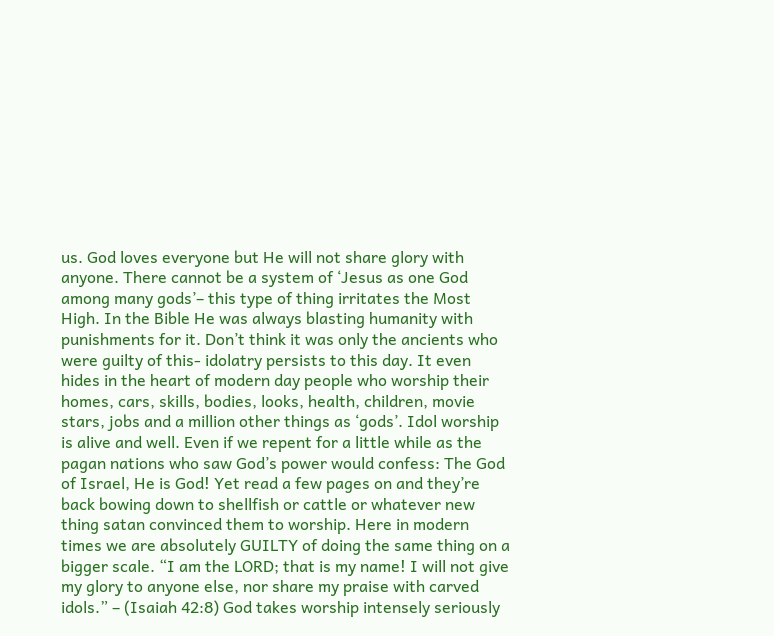us. God loves everyone but He will not share glory with anyone. There cannot be a system of ‘Jesus as one God among many gods’– this type of thing irritates the Most High. In the Bible He was always blasting humanity with punishments for it. Don’t think it was only the ancients who were guilty of this- idolatry persists to this day. It even hides in the heart of modern day people who worship their homes, cars, skills, bodies, looks, health, children, movie stars, jobs and a million other things as ‘gods’. Idol worship is alive and well. Even if we repent for a little while as the pagan nations who saw God’s power would confess: The God of Israel, He is God! Yet read a few pages on and they’re back bowing down to shellfish or cattle or whatever new thing satan convinced them to worship. Here in modern times we are absolutely GUILTY of doing the same thing on a bigger scale. “I am the LORD; that is my name! I will not give my glory to anyone else, nor share my praise with carved idols.” – (Isaiah 42:8) God takes worship intensely seriously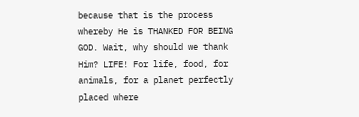because that is the process whereby He is THANKED FOR BEING GOD. Wait, why should we thank Him? LIFE! For life, food, for animals, for a planet perfectly placed where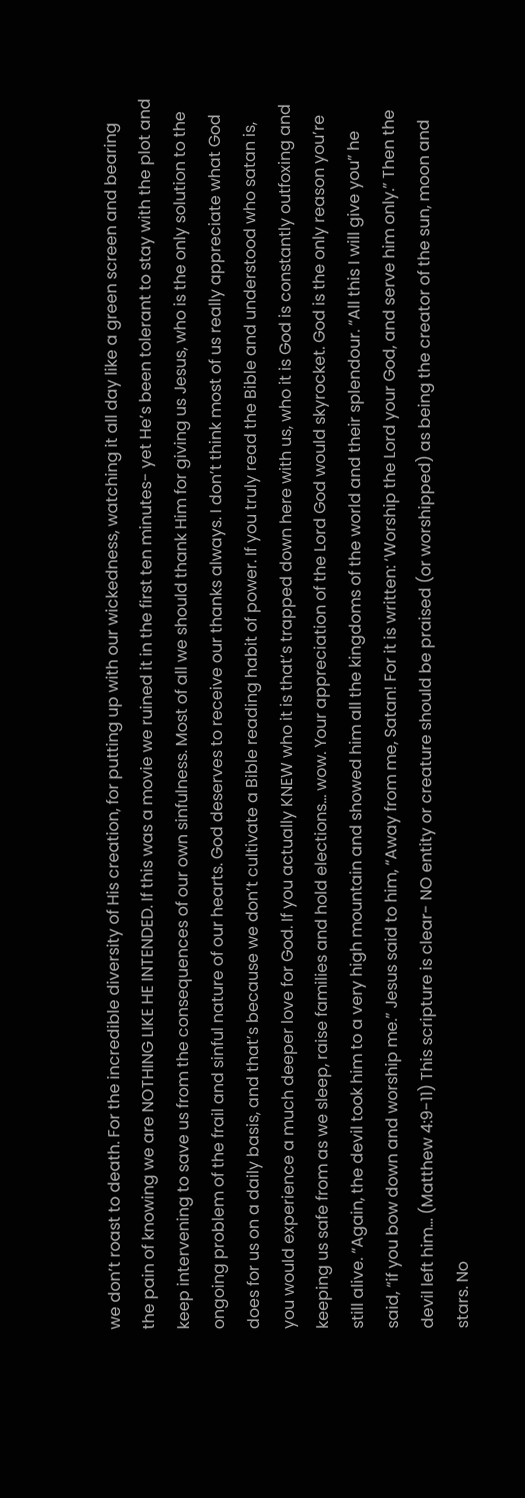we don’t roast to death. For the incredible diversity of His creation, for putting up with our wickedness, watching it all day like a green screen and bearing the pain of knowing we are NOTHING LIKE HE INTENDED. If this was a movie we ruined it in the first ten minutes- yet He’s been tolerant to stay with the plot and keep intervening to save us from the consequences of our own sinfulness. Most of all we should thank Him for giving us Jesus, who is the only solution to the ongoing problem of the frail and sinful nature of our hearts. God deserves to receive our thanks always. I don’t think most of us really appreciate what God does for us on a daily basis, and that’s because we don’t cultivate a Bible reading habit of power. If you truly read the Bible and understood who satan is, you would experience a much deeper love for God. If you actually KNEW who it is that’s trapped down here with us, who it is God is constantly outfoxing and keeping us safe from as we sleep, raise families and hold elections… wow. Your appreciation of the Lord God would skyrocket. God is the only reason you’re still alive. “Again, the devil took him to a very high mountain and showed him all the kingdoms of the world and their splendour. “All this I will give you” he said, “if you bow down and worship me.” Jesus said to him, “Away from me, Satan! For it is written: ‘Worship the Lord your God, and serve him only.” Then the devil left him… (Matthew 4:9-11) This scripture is clear- NO entity or creature should be praised (or worshipped) as being the creator of the sun, moon and stars. No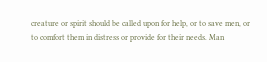creature or spirit should be called upon for help, or to save men, or to comfort them in distress or provide for their needs. Man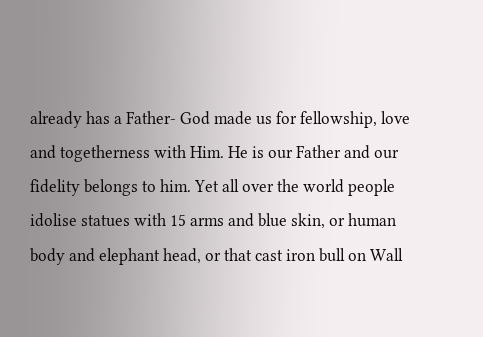already has a Father- God made us for fellowship, love and togetherness with Him. He is our Father and our fidelity belongs to him. Yet all over the world people idolise statues with 15 arms and blue skin, or human body and elephant head, or that cast iron bull on Wall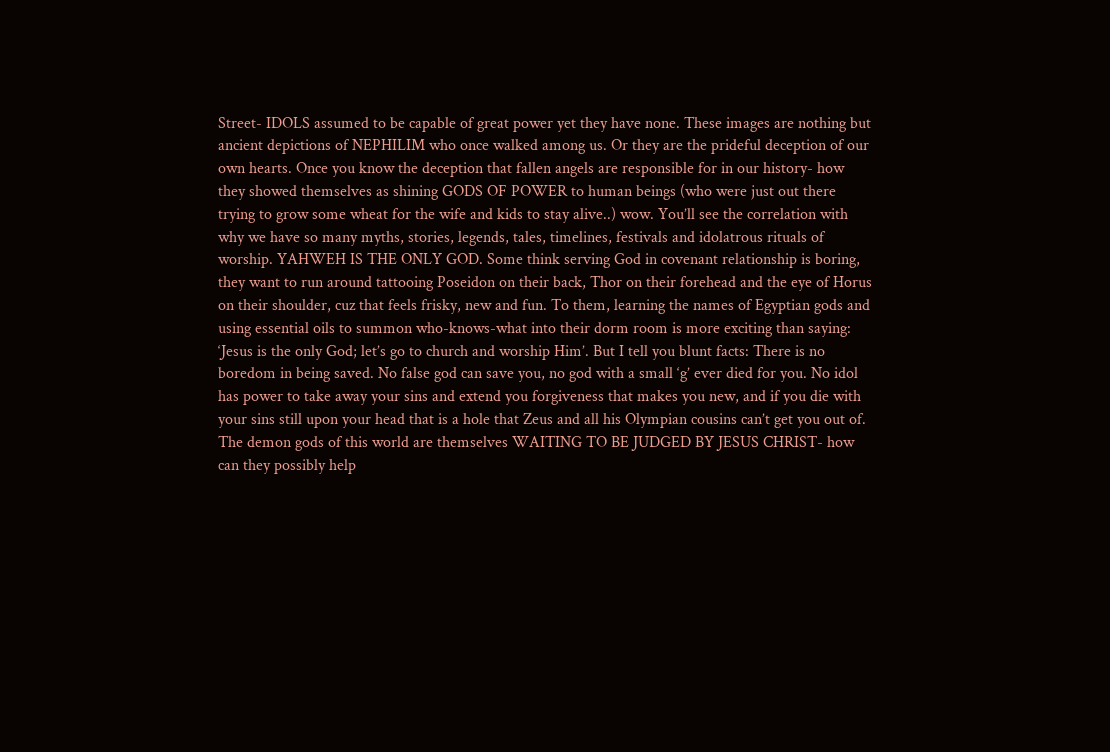Street- IDOLS assumed to be capable of great power yet they have none. These images are nothing but ancient depictions of NEPHILIM who once walked among us. Or they are the prideful deception of our own hearts. Once you know the deception that fallen angels are responsible for in our history- how they showed themselves as shining GODS OF POWER to human beings (who were just out there trying to grow some wheat for the wife and kids to stay alive..) wow. You’ll see the correlation with why we have so many myths, stories, legends, tales, timelines, festivals and idolatrous rituals of worship. YAHWEH IS THE ONLY GOD. Some think serving God in covenant relationship is boring, they want to run around tattooing Poseidon on their back, Thor on their forehead and the eye of Horus on their shoulder, cuz that feels frisky, new and fun. To them, learning the names of Egyptian gods and using essential oils to summon who-knows-what into their dorm room is more exciting than saying: ‘Jesus is the only God; let’s go to church and worship Him’. But I tell you blunt facts: There is no boredom in being saved. No false god can save you, no god with a small ‘g’ ever died for you. No idol has power to take away your sins and extend you forgiveness that makes you new, and if you die with your sins still upon your head that is a hole that Zeus and all his Olympian cousins can’t get you out of. The demon gods of this world are themselves WAITING TO BE JUDGED BY JESUS CHRIST- how can they possibly help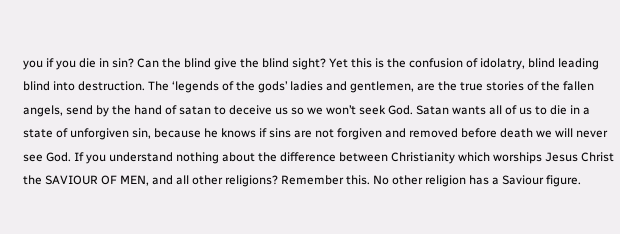you if you die in sin? Can the blind give the blind sight? Yet this is the confusion of idolatry, blind leading blind into destruction. The ‘legends of the gods’ ladies and gentlemen, are the true stories of the fallen angels, send by the hand of satan to deceive us so we won’t seek God. Satan wants all of us to die in a state of unforgiven sin, because he knows if sins are not forgiven and removed before death we will never see God. If you understand nothing about the difference between Christianity which worships Jesus Christ the SAVIOUR OF MEN, and all other religions? Remember this. No other religion has a Saviour figure.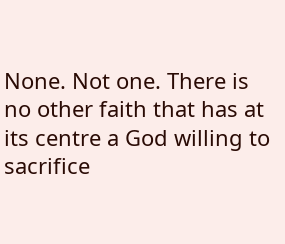None. Not one. There is no other faith that has at its centre a God willing to sacrifice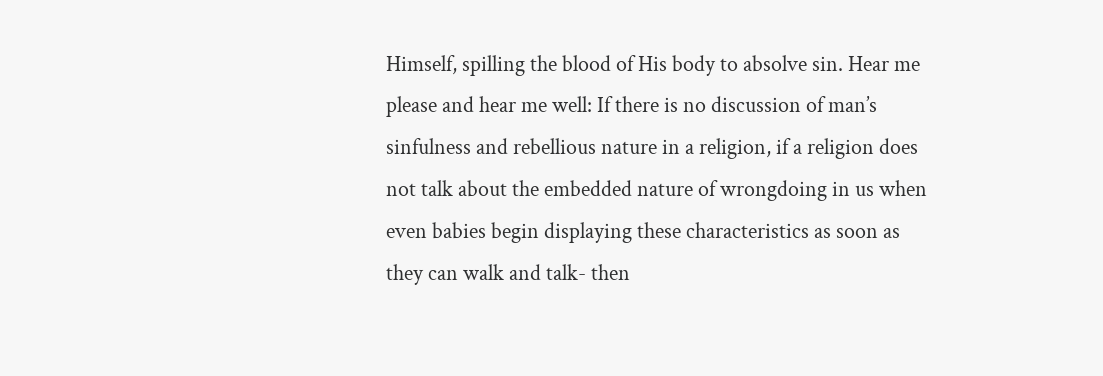Himself, spilling the blood of His body to absolve sin. Hear me please and hear me well: If there is no discussion of man’s sinfulness and rebellious nature in a religion, if a religion does not talk about the embedded nature of wrongdoing in us when even babies begin displaying these characteristics as soon as they can walk and talk- then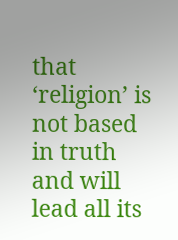that ‘religion’ is not based in truth and will lead all its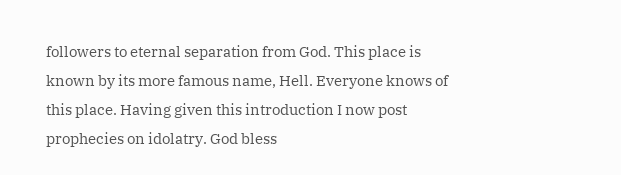followers to eternal separation from God. This place is known by its more famous name, Hell. Everyone knows of this place. Having given this introduction I now post prophecies on idolatry. God bless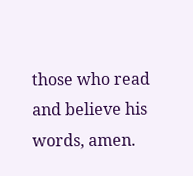those who read and believe his words, amen.